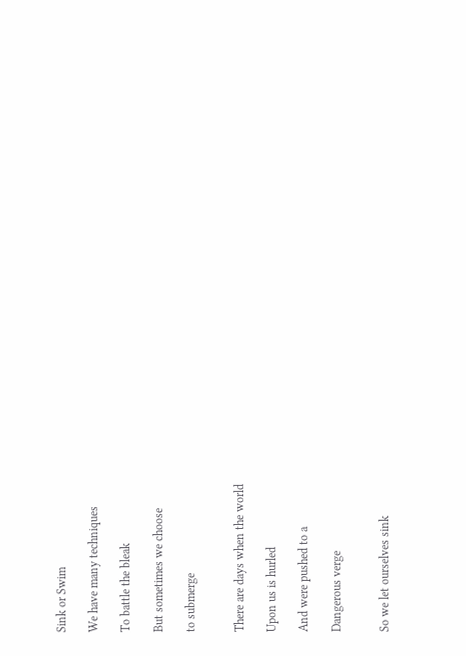Sink or Swim

We have many techniques

To battle the bleak

But sometimes we choose

to submerge


There are days when the world

Upon us is hurled

And were pushed to a

Dangerous verge


So we let ourselves sink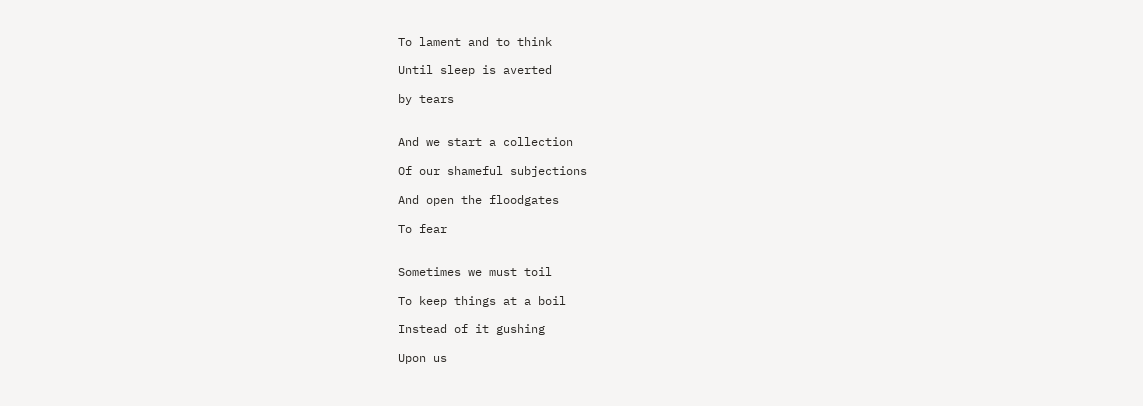To lament and to think

Until sleep is averted

by tears


And we start a collection

Of our shameful subjections

And open the floodgates

To fear


Sometimes we must toil

To keep things at a boil

Instead of it gushing

Upon us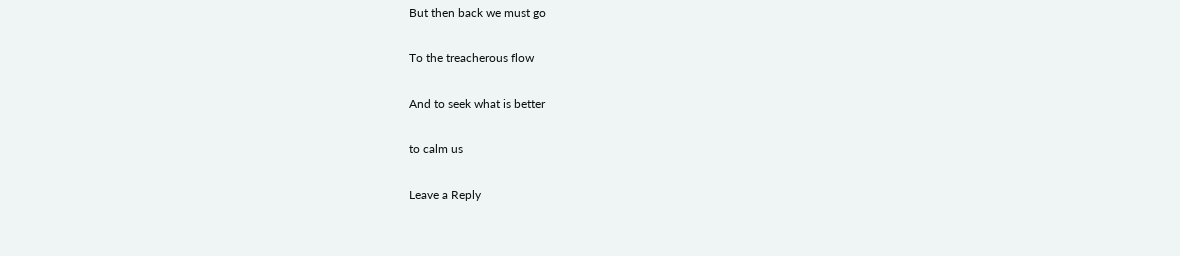But then back we must go

To the treacherous flow

And to seek what is better

to calm us

Leave a Reply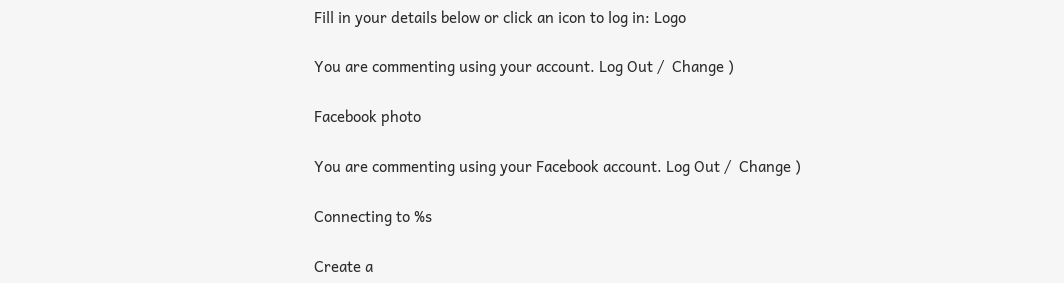Fill in your details below or click an icon to log in: Logo

You are commenting using your account. Log Out /  Change )

Facebook photo

You are commenting using your Facebook account. Log Out /  Change )

Connecting to %s

Create a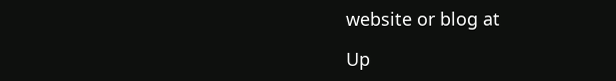website or blog at

Up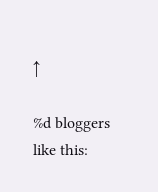↑

%d bloggers like this: